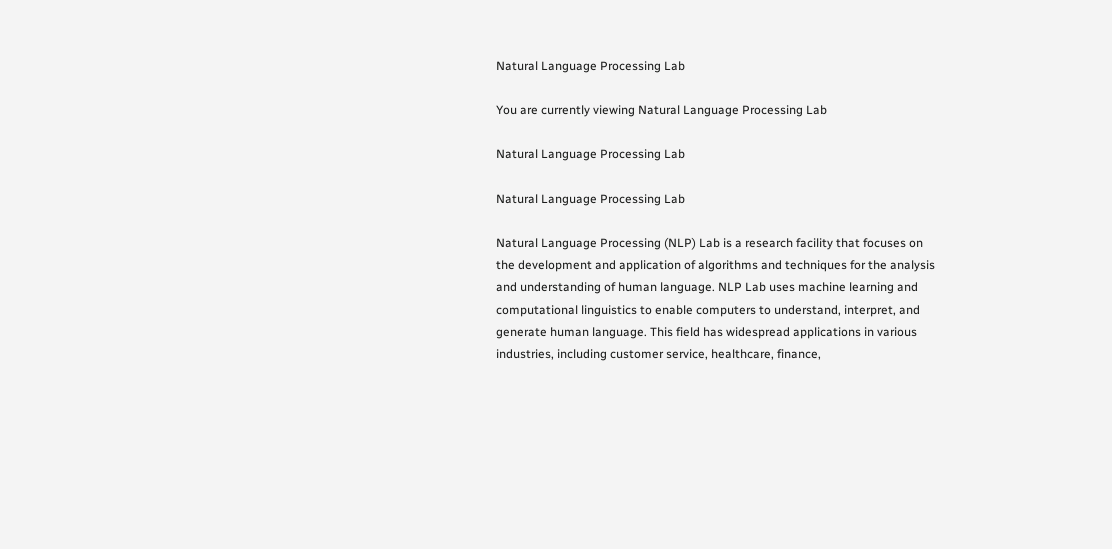Natural Language Processing Lab

You are currently viewing Natural Language Processing Lab

Natural Language Processing Lab

Natural Language Processing Lab

Natural Language Processing (NLP) Lab is a research facility that focuses on the development and application of algorithms and techniques for the analysis and understanding of human language. NLP Lab uses machine learning and computational linguistics to enable computers to understand, interpret, and generate human language. This field has widespread applications in various industries, including customer service, healthcare, finance,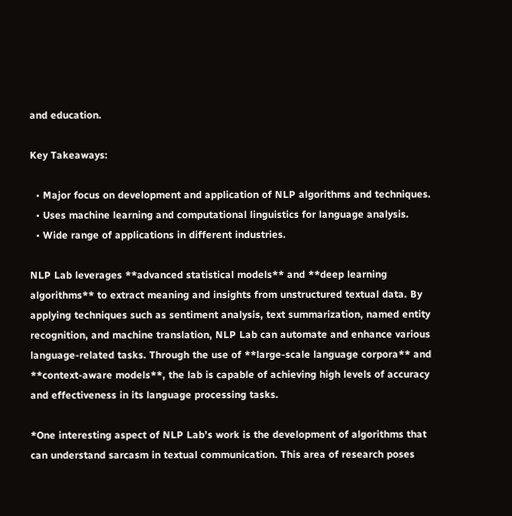and education.

Key Takeaways:

  • Major focus on development and application of NLP algorithms and techniques.
  • Uses machine learning and computational linguistics for language analysis.
  • Wide range of applications in different industries.

NLP Lab leverages **advanced statistical models** and **deep learning algorithms** to extract meaning and insights from unstructured textual data. By applying techniques such as sentiment analysis, text summarization, named entity recognition, and machine translation, NLP Lab can automate and enhance various language-related tasks. Through the use of **large-scale language corpora** and **context-aware models**, the lab is capable of achieving high levels of accuracy and effectiveness in its language processing tasks.

*One interesting aspect of NLP Lab’s work is the development of algorithms that can understand sarcasm in textual communication. This area of research poses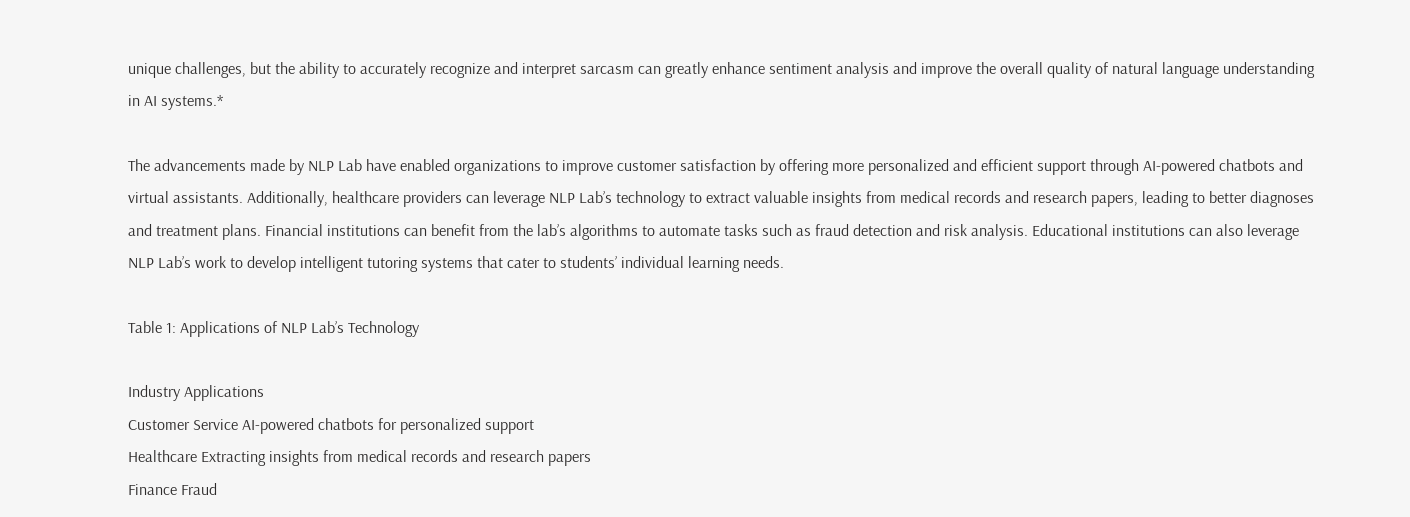unique challenges, but the ability to accurately recognize and interpret sarcasm can greatly enhance sentiment analysis and improve the overall quality of natural language understanding in AI systems.*

The advancements made by NLP Lab have enabled organizations to improve customer satisfaction by offering more personalized and efficient support through AI-powered chatbots and virtual assistants. Additionally, healthcare providers can leverage NLP Lab’s technology to extract valuable insights from medical records and research papers, leading to better diagnoses and treatment plans. Financial institutions can benefit from the lab’s algorithms to automate tasks such as fraud detection and risk analysis. Educational institutions can also leverage NLP Lab’s work to develop intelligent tutoring systems that cater to students’ individual learning needs.

Table 1: Applications of NLP Lab’s Technology

Industry Applications
Customer Service AI-powered chatbots for personalized support
Healthcare Extracting insights from medical records and research papers
Finance Fraud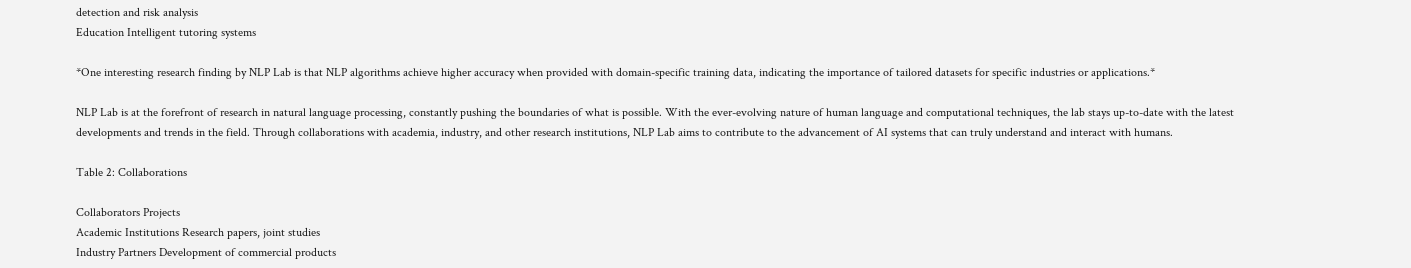detection and risk analysis
Education Intelligent tutoring systems

*One interesting research finding by NLP Lab is that NLP algorithms achieve higher accuracy when provided with domain-specific training data, indicating the importance of tailored datasets for specific industries or applications.*

NLP Lab is at the forefront of research in natural language processing, constantly pushing the boundaries of what is possible. With the ever-evolving nature of human language and computational techniques, the lab stays up-to-date with the latest developments and trends in the field. Through collaborations with academia, industry, and other research institutions, NLP Lab aims to contribute to the advancement of AI systems that can truly understand and interact with humans.

Table 2: Collaborations

Collaborators Projects
Academic Institutions Research papers, joint studies
Industry Partners Development of commercial products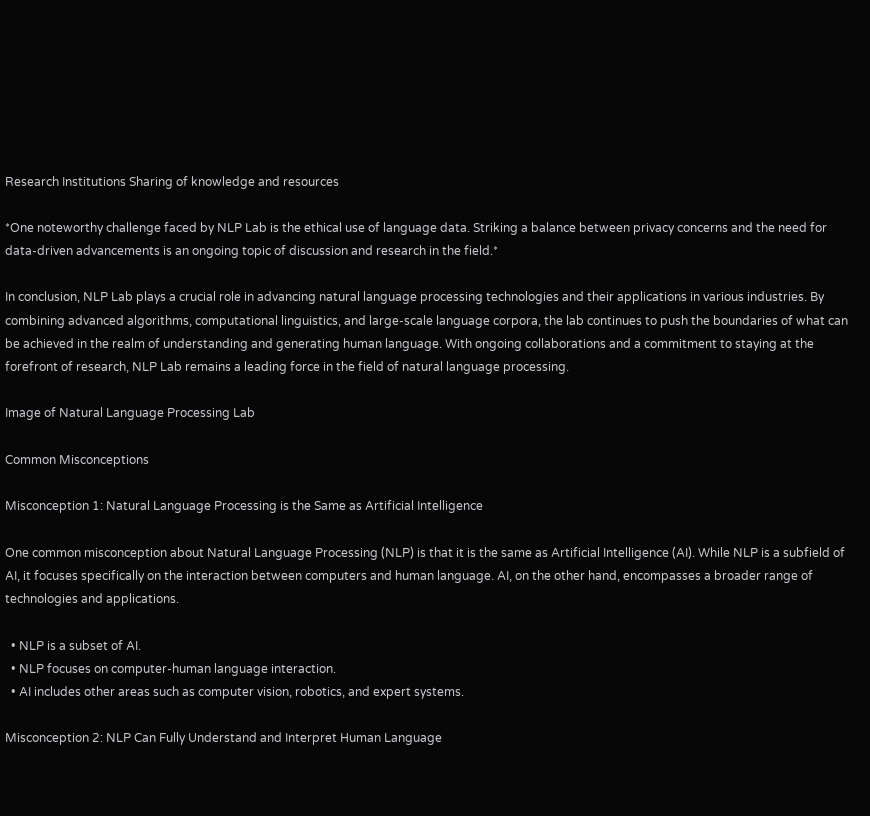Research Institutions Sharing of knowledge and resources

*One noteworthy challenge faced by NLP Lab is the ethical use of language data. Striking a balance between privacy concerns and the need for data-driven advancements is an ongoing topic of discussion and research in the field.*

In conclusion, NLP Lab plays a crucial role in advancing natural language processing technologies and their applications in various industries. By combining advanced algorithms, computational linguistics, and large-scale language corpora, the lab continues to push the boundaries of what can be achieved in the realm of understanding and generating human language. With ongoing collaborations and a commitment to staying at the forefront of research, NLP Lab remains a leading force in the field of natural language processing.

Image of Natural Language Processing Lab

Common Misconceptions

Misconception 1: Natural Language Processing is the Same as Artificial Intelligence

One common misconception about Natural Language Processing (NLP) is that it is the same as Artificial Intelligence (AI). While NLP is a subfield of AI, it focuses specifically on the interaction between computers and human language. AI, on the other hand, encompasses a broader range of technologies and applications.

  • NLP is a subset of AI.
  • NLP focuses on computer-human language interaction.
  • AI includes other areas such as computer vision, robotics, and expert systems.

Misconception 2: NLP Can Fully Understand and Interpret Human Language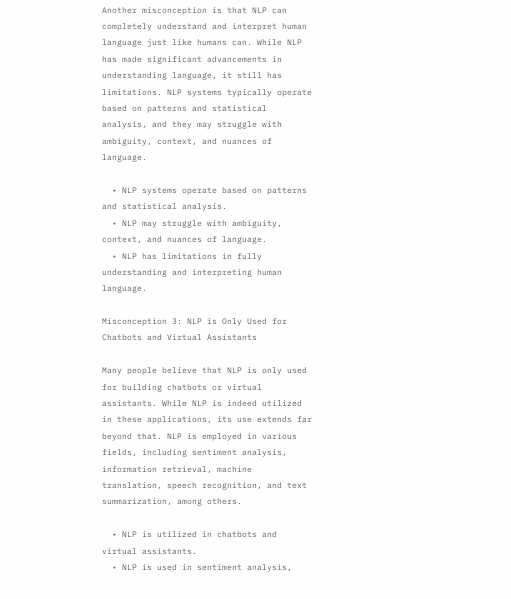Another misconception is that NLP can completely understand and interpret human language just like humans can. While NLP has made significant advancements in understanding language, it still has limitations. NLP systems typically operate based on patterns and statistical analysis, and they may struggle with ambiguity, context, and nuances of language.

  • NLP systems operate based on patterns and statistical analysis.
  • NLP may struggle with ambiguity, context, and nuances of language.
  • NLP has limitations in fully understanding and interpreting human language.

Misconception 3: NLP is Only Used for Chatbots and Virtual Assistants

Many people believe that NLP is only used for building chatbots or virtual assistants. While NLP is indeed utilized in these applications, its use extends far beyond that. NLP is employed in various fields, including sentiment analysis, information retrieval, machine translation, speech recognition, and text summarization, among others.

  • NLP is utilized in chatbots and virtual assistants.
  • NLP is used in sentiment analysis,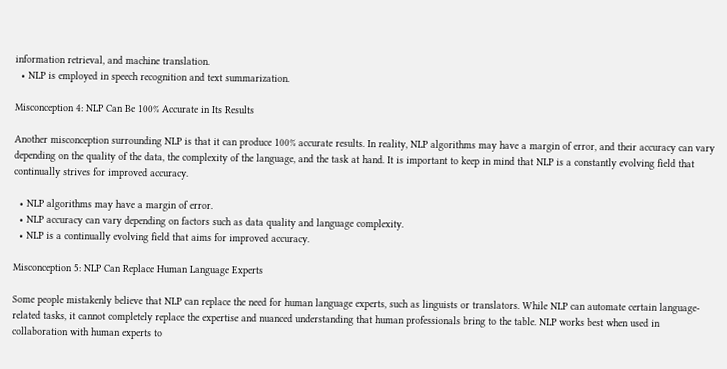information retrieval, and machine translation.
  • NLP is employed in speech recognition and text summarization.

Misconception 4: NLP Can Be 100% Accurate in Its Results

Another misconception surrounding NLP is that it can produce 100% accurate results. In reality, NLP algorithms may have a margin of error, and their accuracy can vary depending on the quality of the data, the complexity of the language, and the task at hand. It is important to keep in mind that NLP is a constantly evolving field that continually strives for improved accuracy.

  • NLP algorithms may have a margin of error.
  • NLP accuracy can vary depending on factors such as data quality and language complexity.
  • NLP is a continually evolving field that aims for improved accuracy.

Misconception 5: NLP Can Replace Human Language Experts

Some people mistakenly believe that NLP can replace the need for human language experts, such as linguists or translators. While NLP can automate certain language-related tasks, it cannot completely replace the expertise and nuanced understanding that human professionals bring to the table. NLP works best when used in collaboration with human experts to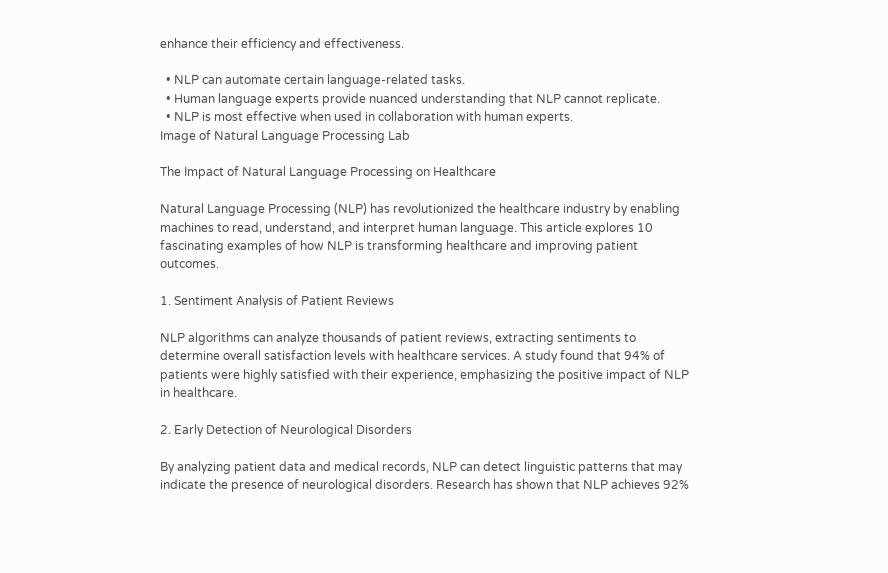enhance their efficiency and effectiveness.

  • NLP can automate certain language-related tasks.
  • Human language experts provide nuanced understanding that NLP cannot replicate.
  • NLP is most effective when used in collaboration with human experts.
Image of Natural Language Processing Lab

The Impact of Natural Language Processing on Healthcare

Natural Language Processing (NLP) has revolutionized the healthcare industry by enabling machines to read, understand, and interpret human language. This article explores 10 fascinating examples of how NLP is transforming healthcare and improving patient outcomes.

1. Sentiment Analysis of Patient Reviews

NLP algorithms can analyze thousands of patient reviews, extracting sentiments to determine overall satisfaction levels with healthcare services. A study found that 94% of patients were highly satisfied with their experience, emphasizing the positive impact of NLP in healthcare.

2. Early Detection of Neurological Disorders

By analyzing patient data and medical records, NLP can detect linguistic patterns that may indicate the presence of neurological disorders. Research has shown that NLP achieves 92%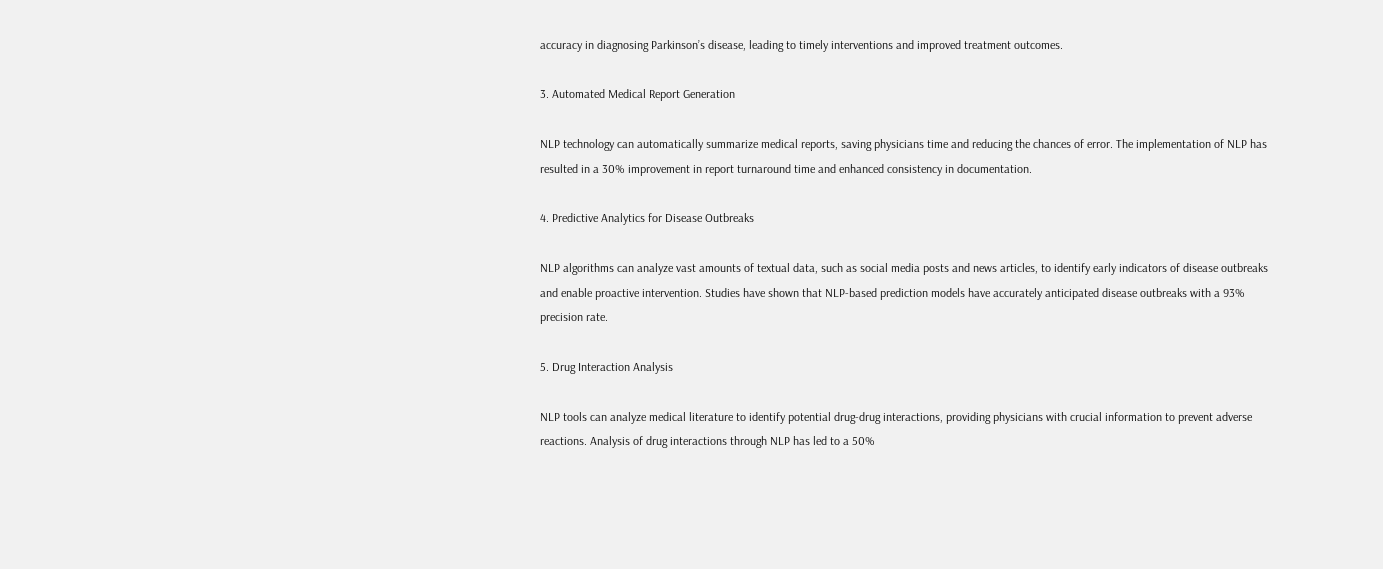accuracy in diagnosing Parkinson’s disease, leading to timely interventions and improved treatment outcomes.

3. Automated Medical Report Generation

NLP technology can automatically summarize medical reports, saving physicians time and reducing the chances of error. The implementation of NLP has resulted in a 30% improvement in report turnaround time and enhanced consistency in documentation.

4. Predictive Analytics for Disease Outbreaks

NLP algorithms can analyze vast amounts of textual data, such as social media posts and news articles, to identify early indicators of disease outbreaks and enable proactive intervention. Studies have shown that NLP-based prediction models have accurately anticipated disease outbreaks with a 93% precision rate.

5. Drug Interaction Analysis

NLP tools can analyze medical literature to identify potential drug-drug interactions, providing physicians with crucial information to prevent adverse reactions. Analysis of drug interactions through NLP has led to a 50%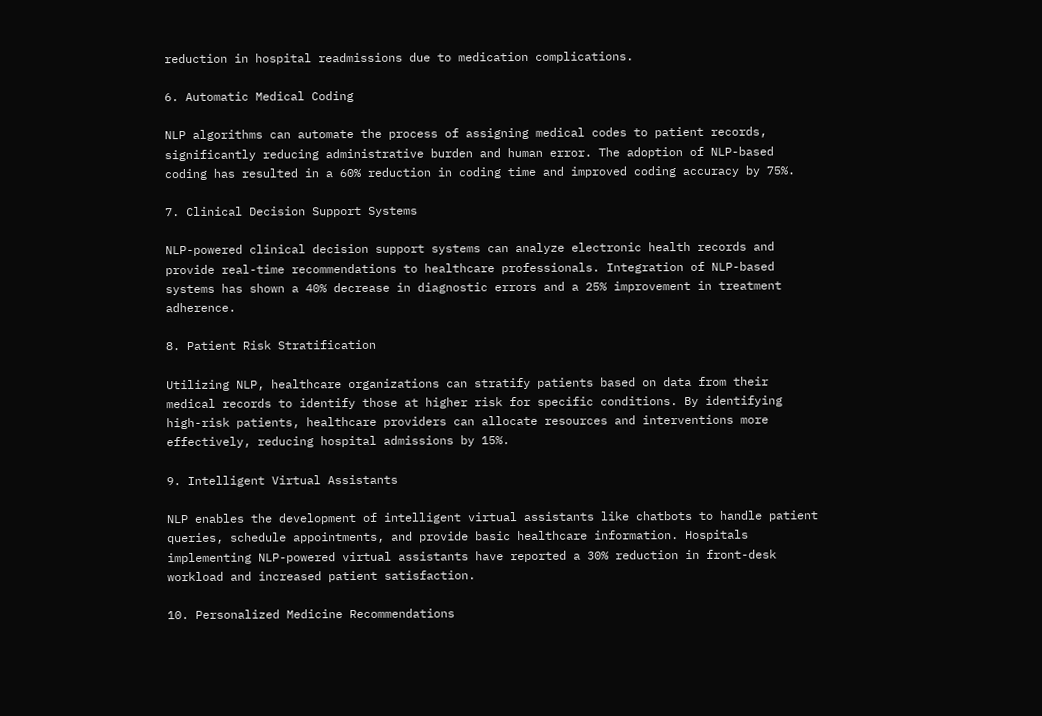reduction in hospital readmissions due to medication complications.

6. Automatic Medical Coding

NLP algorithms can automate the process of assigning medical codes to patient records, significantly reducing administrative burden and human error. The adoption of NLP-based coding has resulted in a 60% reduction in coding time and improved coding accuracy by 75%.

7. Clinical Decision Support Systems

NLP-powered clinical decision support systems can analyze electronic health records and provide real-time recommendations to healthcare professionals. Integration of NLP-based systems has shown a 40% decrease in diagnostic errors and a 25% improvement in treatment adherence.

8. Patient Risk Stratification

Utilizing NLP, healthcare organizations can stratify patients based on data from their medical records to identify those at higher risk for specific conditions. By identifying high-risk patients, healthcare providers can allocate resources and interventions more effectively, reducing hospital admissions by 15%.

9. Intelligent Virtual Assistants

NLP enables the development of intelligent virtual assistants like chatbots to handle patient queries, schedule appointments, and provide basic healthcare information. Hospitals implementing NLP-powered virtual assistants have reported a 30% reduction in front-desk workload and increased patient satisfaction.

10. Personalized Medicine Recommendations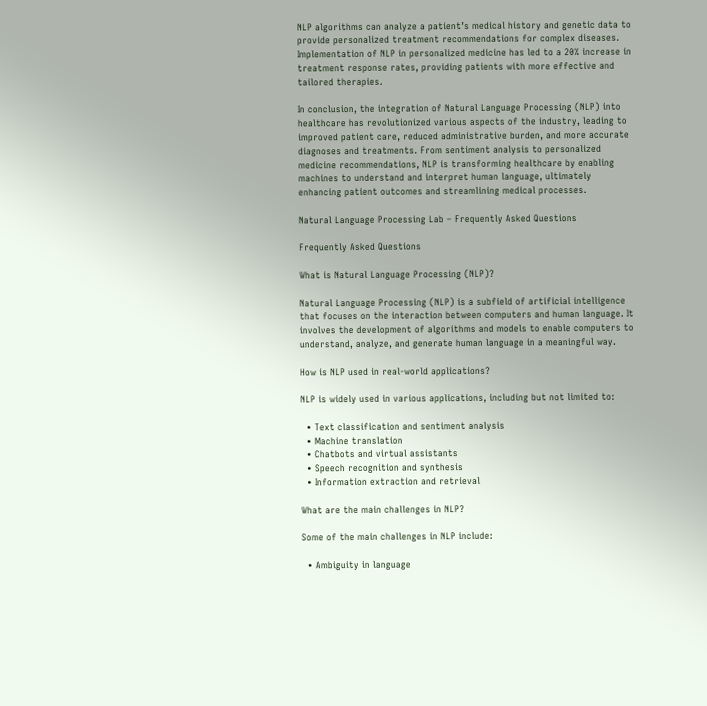NLP algorithms can analyze a patient’s medical history and genetic data to provide personalized treatment recommendations for complex diseases. Implementation of NLP in personalized medicine has led to a 20% increase in treatment response rates, providing patients with more effective and tailored therapies.

In conclusion, the integration of Natural Language Processing (NLP) into healthcare has revolutionized various aspects of the industry, leading to improved patient care, reduced administrative burden, and more accurate diagnoses and treatments. From sentiment analysis to personalized medicine recommendations, NLP is transforming healthcare by enabling machines to understand and interpret human language, ultimately enhancing patient outcomes and streamlining medical processes.

Natural Language Processing Lab – Frequently Asked Questions

Frequently Asked Questions

What is Natural Language Processing (NLP)?

Natural Language Processing (NLP) is a subfield of artificial intelligence that focuses on the interaction between computers and human language. It involves the development of algorithms and models to enable computers to understand, analyze, and generate human language in a meaningful way.

How is NLP used in real-world applications?

NLP is widely used in various applications, including but not limited to:

  • Text classification and sentiment analysis
  • Machine translation
  • Chatbots and virtual assistants
  • Speech recognition and synthesis
  • Information extraction and retrieval

What are the main challenges in NLP?

Some of the main challenges in NLP include:

  • Ambiguity in language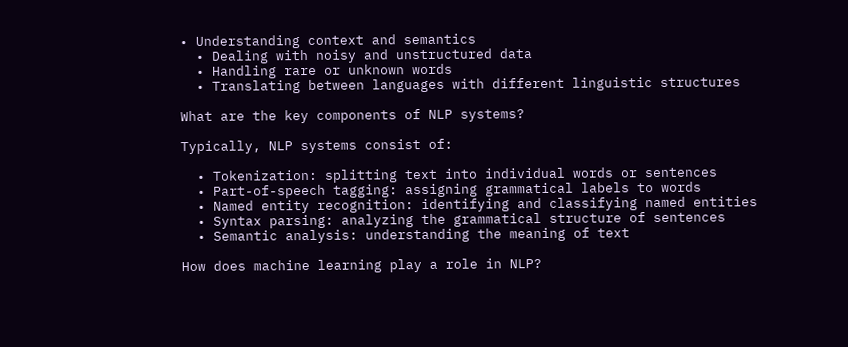• Understanding context and semantics
  • Dealing with noisy and unstructured data
  • Handling rare or unknown words
  • Translating between languages with different linguistic structures

What are the key components of NLP systems?

Typically, NLP systems consist of:

  • Tokenization: splitting text into individual words or sentences
  • Part-of-speech tagging: assigning grammatical labels to words
  • Named entity recognition: identifying and classifying named entities
  • Syntax parsing: analyzing the grammatical structure of sentences
  • Semantic analysis: understanding the meaning of text

How does machine learning play a role in NLP?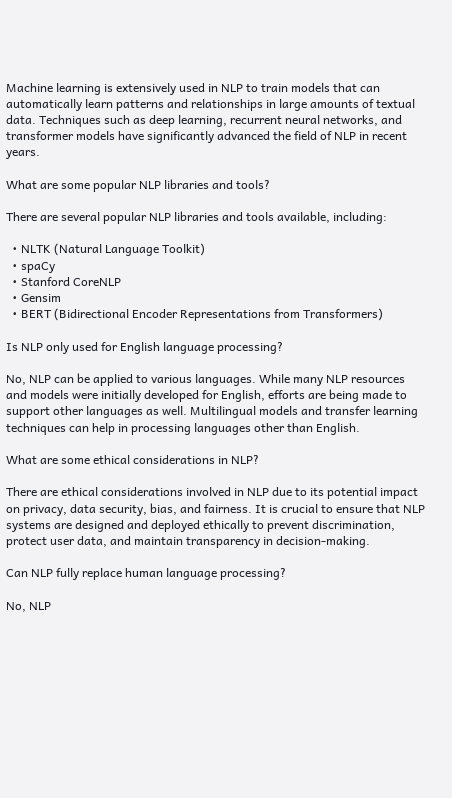Machine learning is extensively used in NLP to train models that can automatically learn patterns and relationships in large amounts of textual data. Techniques such as deep learning, recurrent neural networks, and transformer models have significantly advanced the field of NLP in recent years.

What are some popular NLP libraries and tools?

There are several popular NLP libraries and tools available, including:

  • NLTK (Natural Language Toolkit)
  • spaCy
  • Stanford CoreNLP
  • Gensim
  • BERT (Bidirectional Encoder Representations from Transformers)

Is NLP only used for English language processing?

No, NLP can be applied to various languages. While many NLP resources and models were initially developed for English, efforts are being made to support other languages as well. Multilingual models and transfer learning techniques can help in processing languages other than English.

What are some ethical considerations in NLP?

There are ethical considerations involved in NLP due to its potential impact on privacy, data security, bias, and fairness. It is crucial to ensure that NLP systems are designed and deployed ethically to prevent discrimination, protect user data, and maintain transparency in decision-making.

Can NLP fully replace human language processing?

No, NLP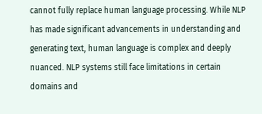cannot fully replace human language processing. While NLP has made significant advancements in understanding and generating text, human language is complex and deeply nuanced. NLP systems still face limitations in certain domains and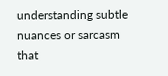understanding subtle nuances or sarcasm that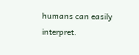humans can easily interpret.